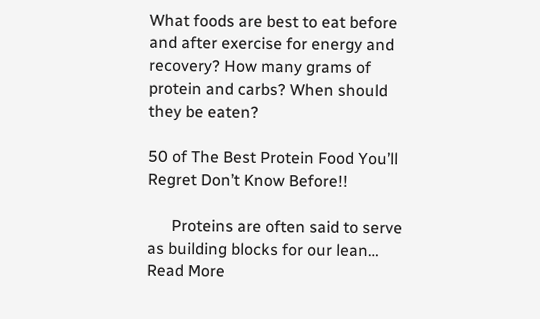What foods are best to eat before and after exercise for energy and recovery? How many grams of protein and carbs? When should they be eaten?

50 of The Best Protein Food You’ll Regret Don’t Know Before!!

      Proteins are often said to serve as building blocks for our lean… Read More